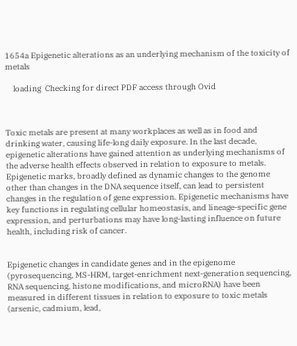1654a Epigenetic alterations as an underlying mechanism of the toxicity of metals

    loading  Checking for direct PDF access through Ovid



Toxic metals are present at many workplaces as well as in food and drinking water, causing life-long daily exposure. In the last decade, epigenetic alterations have gained attention as underlying mechanisms of the adverse health effects observed in relation to exposure to metals. Epigenetic marks, broadly defined as dynamic changes to the genome other than changes in the DNA sequence itself, can lead to persistent changes in the regulation of gene expression. Epigenetic mechanisms have key functions in regulating cellular homeostasis, and lineage-specific gene expression, and perturbations may have long-lasting influence on future health, including risk of cancer.


Epigenetic changes in candidate genes and in the epigenome (pyrosequencing, MS-HRM, target-enrichment next-generation sequencing, RNA sequencing, histone modifications, and microRNA) have been measured in different tissues in relation to exposure to toxic metals (arsenic, cadmium, lead,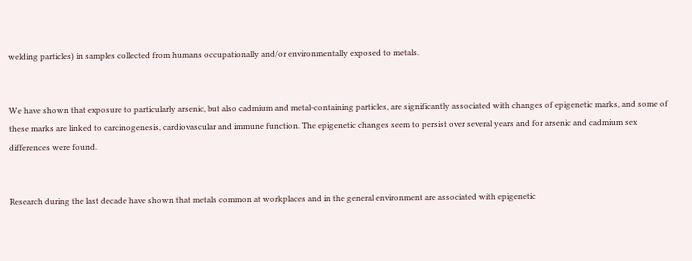welding particles) in samples collected from humans occupationally and/or environmentally exposed to metals.


We have shown that exposure to particularly arsenic, but also cadmium and metal-containing particles, are significantly associated with changes of epigenetic marks, and some of these marks are linked to carcinogenesis, cardiovascular and immune function. The epigenetic changes seem to persist over several years and for arsenic and cadmium sex differences were found.


Research during the last decade have shown that metals common at workplaces and in the general environment are associated with epigenetic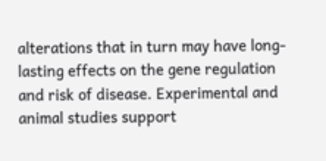alterations that in turn may have long-lasting effects on the gene regulation and risk of disease. Experimental and animal studies support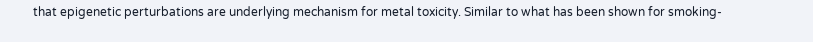that epigenetic perturbations are underlying mechanism for metal toxicity. Similar to what has been shown for smoking-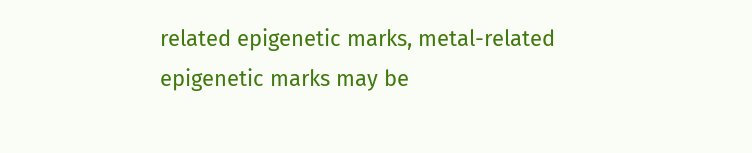related epigenetic marks, metal-related epigenetic marks may be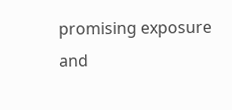promising exposure and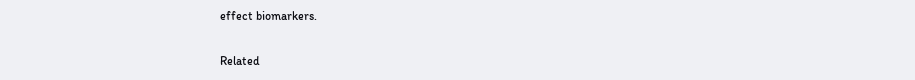effect biomarkers.

Related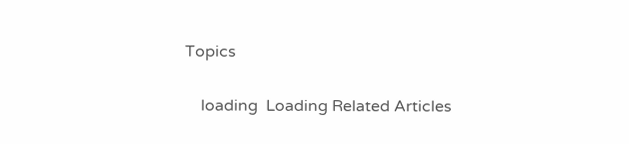Topics

    loading  Loading Related Articles